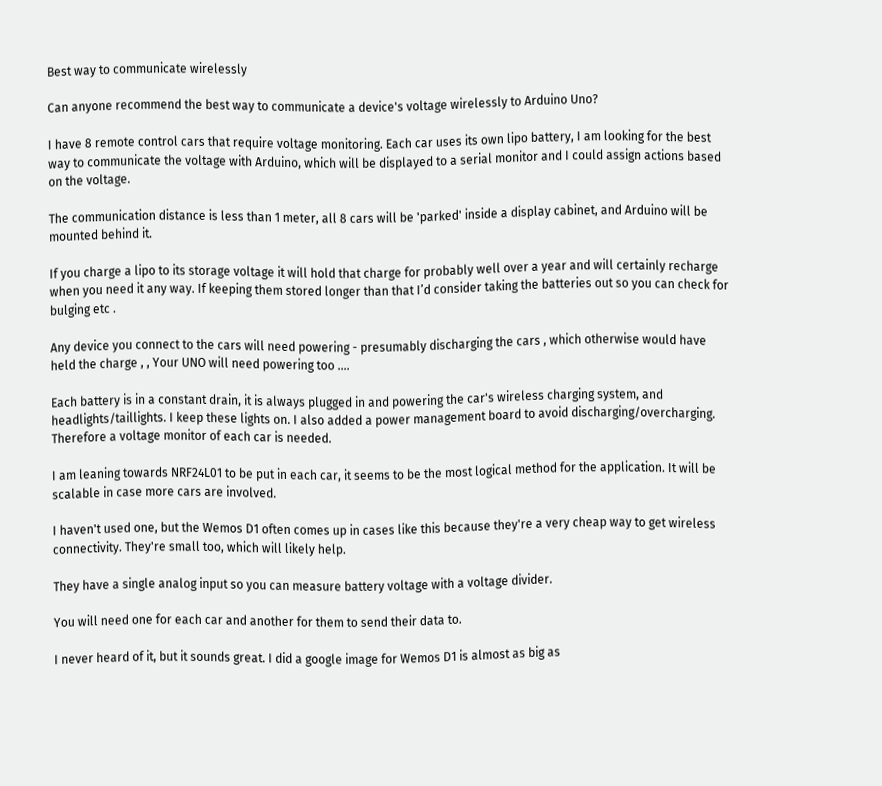Best way to communicate wirelessly

Can anyone recommend the best way to communicate a device's voltage wirelessly to Arduino Uno?

I have 8 remote control cars that require voltage monitoring. Each car uses its own lipo battery, I am looking for the best way to communicate the voltage with Arduino, which will be displayed to a serial monitor and I could assign actions based on the voltage.

The communication distance is less than 1 meter, all 8 cars will be 'parked' inside a display cabinet, and Arduino will be mounted behind it.

If you charge a lipo to its storage voltage it will hold that charge for probably well over a year and will certainly recharge when you need it any way. If keeping them stored longer than that I’d consider taking the batteries out so you can check for bulging etc .

Any device you connect to the cars will need powering - presumably discharging the cars , which otherwise would have held the charge , , Your UNO will need powering too ....

Each battery is in a constant drain, it is always plugged in and powering the car's wireless charging system, and headlights/taillights. I keep these lights on. I also added a power management board to avoid discharging/overcharging. Therefore a voltage monitor of each car is needed.

I am leaning towards NRF24L01 to be put in each car, it seems to be the most logical method for the application. It will be scalable in case more cars are involved.

I haven't used one, but the Wemos D1 often comes up in cases like this because they're a very cheap way to get wireless connectivity. They're small too, which will likely help.

They have a single analog input so you can measure battery voltage with a voltage divider.

You will need one for each car and another for them to send their data to.

I never heard of it, but it sounds great. I did a google image for Wemos D1 is almost as big as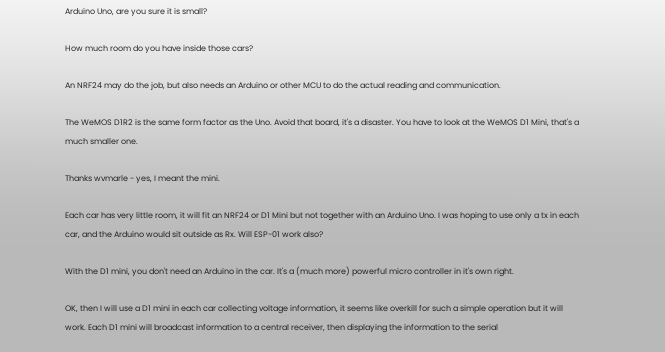Arduino Uno, are you sure it is small?

How much room do you have inside those cars?

An NRF24 may do the job, but also needs an Arduino or other MCU to do the actual reading and communication.

The WeMOS D1R2 is the same form factor as the Uno. Avoid that board, it's a disaster. You have to look at the WeMOS D1 Mini, that's a much smaller one.

Thanks wvmarle - yes, I meant the mini.

Each car has very little room, it will fit an NRF24 or D1 Mini but not together with an Arduino Uno. I was hoping to use only a tx in each car, and the Arduino would sit outside as Rx. Will ESP-01 work also?

With the D1 mini, you don't need an Arduino in the car. It's a (much more) powerful micro controller in it's own right.

OK, then I will use a D1 mini in each car collecting voltage information, it seems like overkill for such a simple operation but it will work. Each D1 mini will broadcast information to a central receiver, then displaying the information to the serial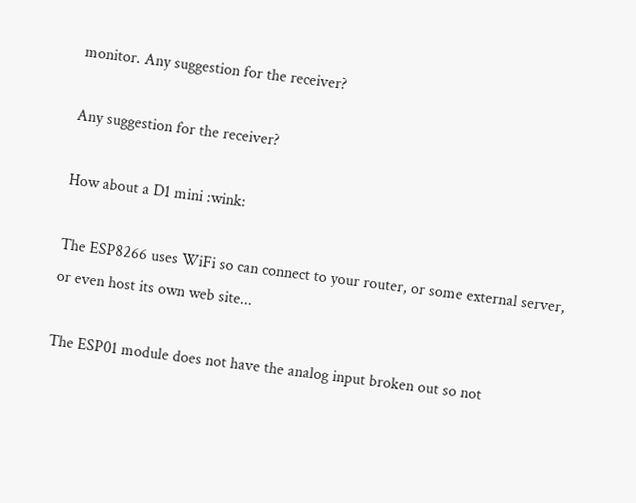monitor. Any suggestion for the receiver?

Any suggestion for the receiver?

How about a D1 mini :wink:

The ESP8266 uses WiFi so can connect to your router, or some external server, or even host its own web site...

The ESP01 module does not have the analog input broken out so not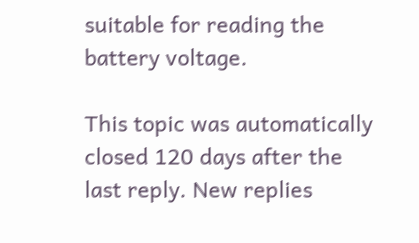suitable for reading the battery voltage.

This topic was automatically closed 120 days after the last reply. New replies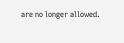are no longer allowed.